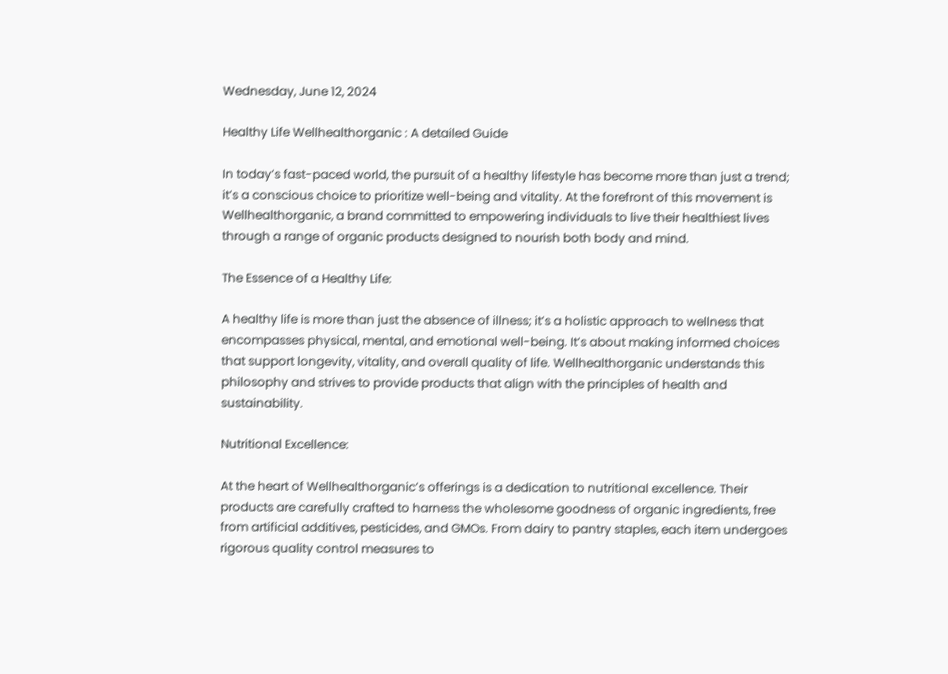Wednesday, June 12, 2024

Healthy Life Wellhealthorganic : A detailed Guide

In today’s fast-paced world, the pursuit of a healthy lifestyle has become more than just a trend; it’s a conscious choice to prioritize well-being and vitality. At the forefront of this movement is Wellhealthorganic, a brand committed to empowering individuals to live their healthiest lives through a range of organic products designed to nourish both body and mind.

The Essence of a Healthy Life:

A healthy life is more than just the absence of illness; it’s a holistic approach to wellness that encompasses physical, mental, and emotional well-being. It’s about making informed choices that support longevity, vitality, and overall quality of life. Wellhealthorganic understands this philosophy and strives to provide products that align with the principles of health and sustainability.

Nutritional Excellence:

At the heart of Wellhealthorganic’s offerings is a dedication to nutritional excellence. Their products are carefully crafted to harness the wholesome goodness of organic ingredients, free from artificial additives, pesticides, and GMOs. From dairy to pantry staples, each item undergoes rigorous quality control measures to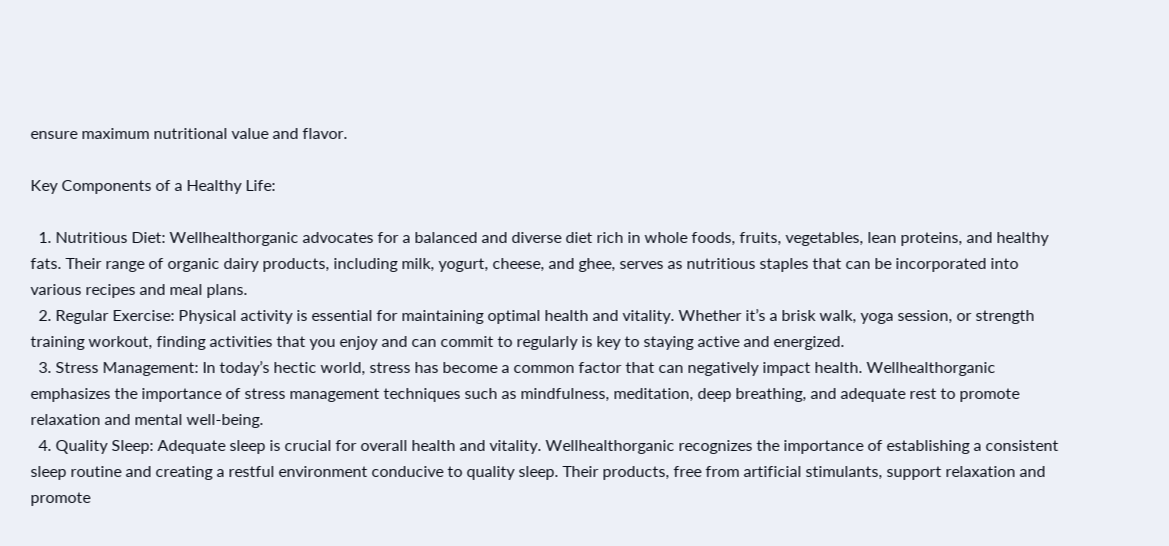ensure maximum nutritional value and flavor.

Key Components of a Healthy Life:

  1. Nutritious Diet: Wellhealthorganic advocates for a balanced and diverse diet rich in whole foods, fruits, vegetables, lean proteins, and healthy fats. Their range of organic dairy products, including milk, yogurt, cheese, and ghee, serves as nutritious staples that can be incorporated into various recipes and meal plans.
  2. Regular Exercise: Physical activity is essential for maintaining optimal health and vitality. Whether it’s a brisk walk, yoga session, or strength training workout, finding activities that you enjoy and can commit to regularly is key to staying active and energized.
  3. Stress Management: In today’s hectic world, stress has become a common factor that can negatively impact health. Wellhealthorganic emphasizes the importance of stress management techniques such as mindfulness, meditation, deep breathing, and adequate rest to promote relaxation and mental well-being.
  4. Quality Sleep: Adequate sleep is crucial for overall health and vitality. Wellhealthorganic recognizes the importance of establishing a consistent sleep routine and creating a restful environment conducive to quality sleep. Their products, free from artificial stimulants, support relaxation and promote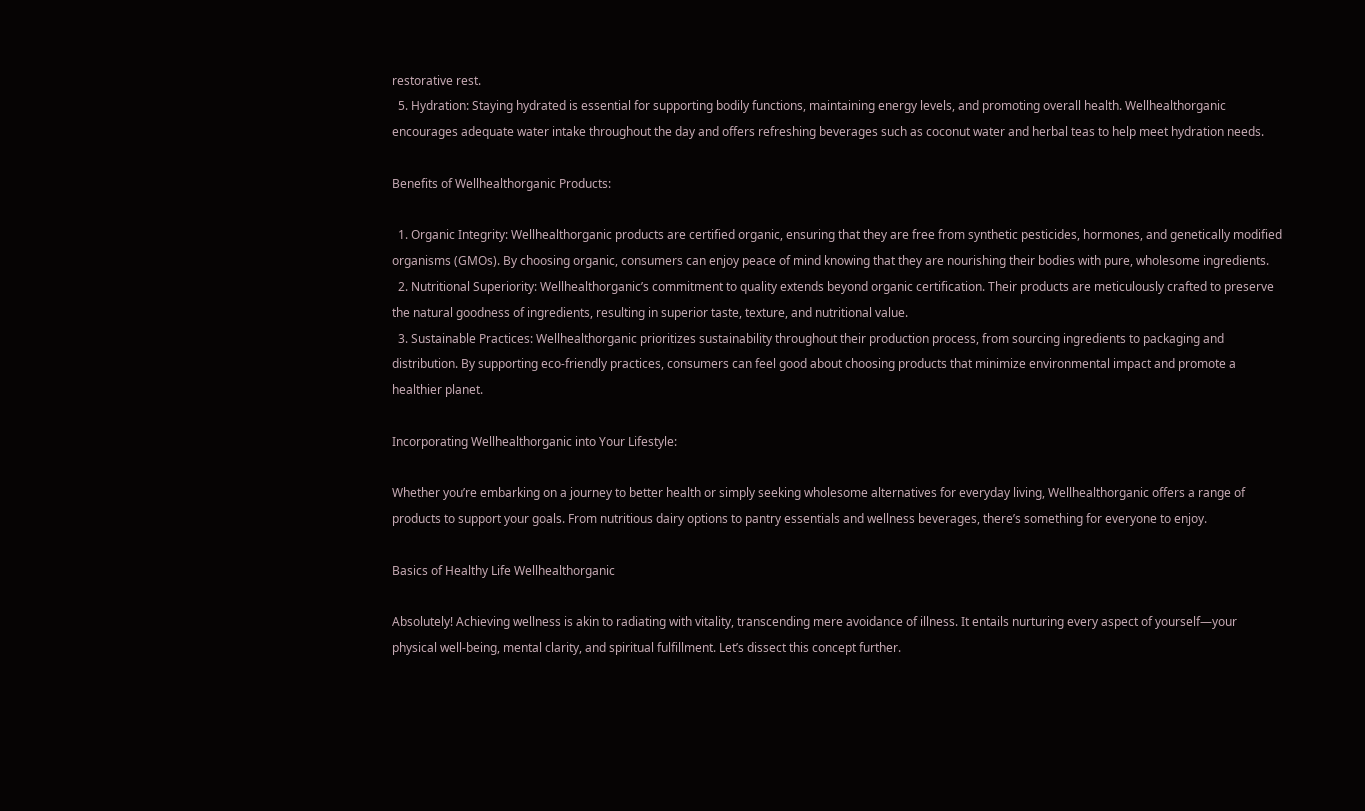restorative rest.
  5. Hydration: Staying hydrated is essential for supporting bodily functions, maintaining energy levels, and promoting overall health. Wellhealthorganic encourages adequate water intake throughout the day and offers refreshing beverages such as coconut water and herbal teas to help meet hydration needs.

Benefits of Wellhealthorganic Products:

  1. Organic Integrity: Wellhealthorganic products are certified organic, ensuring that they are free from synthetic pesticides, hormones, and genetically modified organisms (GMOs). By choosing organic, consumers can enjoy peace of mind knowing that they are nourishing their bodies with pure, wholesome ingredients.
  2. Nutritional Superiority: Wellhealthorganic’s commitment to quality extends beyond organic certification. Their products are meticulously crafted to preserve the natural goodness of ingredients, resulting in superior taste, texture, and nutritional value.
  3. Sustainable Practices: Wellhealthorganic prioritizes sustainability throughout their production process, from sourcing ingredients to packaging and distribution. By supporting eco-friendly practices, consumers can feel good about choosing products that minimize environmental impact and promote a healthier planet.

Incorporating Wellhealthorganic into Your Lifestyle:

Whether you’re embarking on a journey to better health or simply seeking wholesome alternatives for everyday living, Wellhealthorganic offers a range of products to support your goals. From nutritious dairy options to pantry essentials and wellness beverages, there’s something for everyone to enjoy.

Basics of Healthy Life Wellhealthorganic

Absolutely! Achieving wellness is akin to radiating with vitality, transcending mere avoidance of illness. It entails nurturing every aspect of yourself—your physical well-being, mental clarity, and spiritual fulfillment. Let’s dissect this concept further.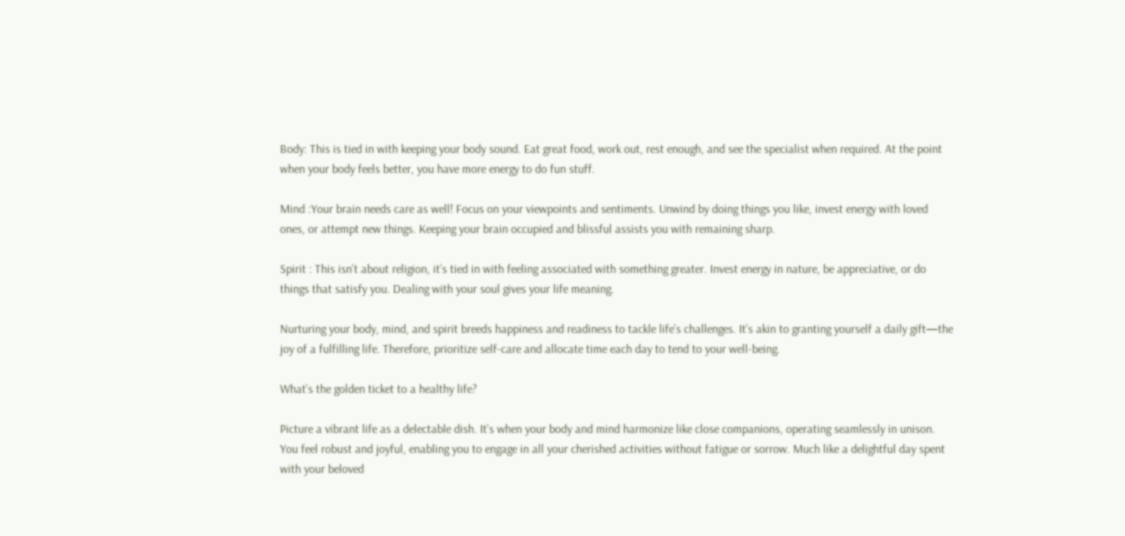Body: This is tied in with keeping your body sound. Eat great food, work out, rest enough, and see the specialist when required. At the point when your body feels better, you have more energy to do fun stuff.

Mind :Your brain needs care as well! Focus on your viewpoints and sentiments. Unwind by doing things you like, invest energy with loved ones, or attempt new things. Keeping your brain occupied and blissful assists you with remaining sharp.

Spirit : This isn’t about religion, it’s tied in with feeling associated with something greater. Invest energy in nature, be appreciative, or do things that satisfy you. Dealing with your soul gives your life meaning.

Nurturing your body, mind, and spirit breeds happiness and readiness to tackle life’s challenges. It’s akin to granting yourself a daily gift—the joy of a fulfilling life. Therefore, prioritize self-care and allocate time each day to tend to your well-being.

What’s the golden ticket to a healthy life?

Picture a vibrant life as a delectable dish. It’s when your body and mind harmonize like close companions, operating seamlessly in unison. You feel robust and joyful, enabling you to engage in all your cherished activities without fatigue or sorrow. Much like a delightful day spent with your beloved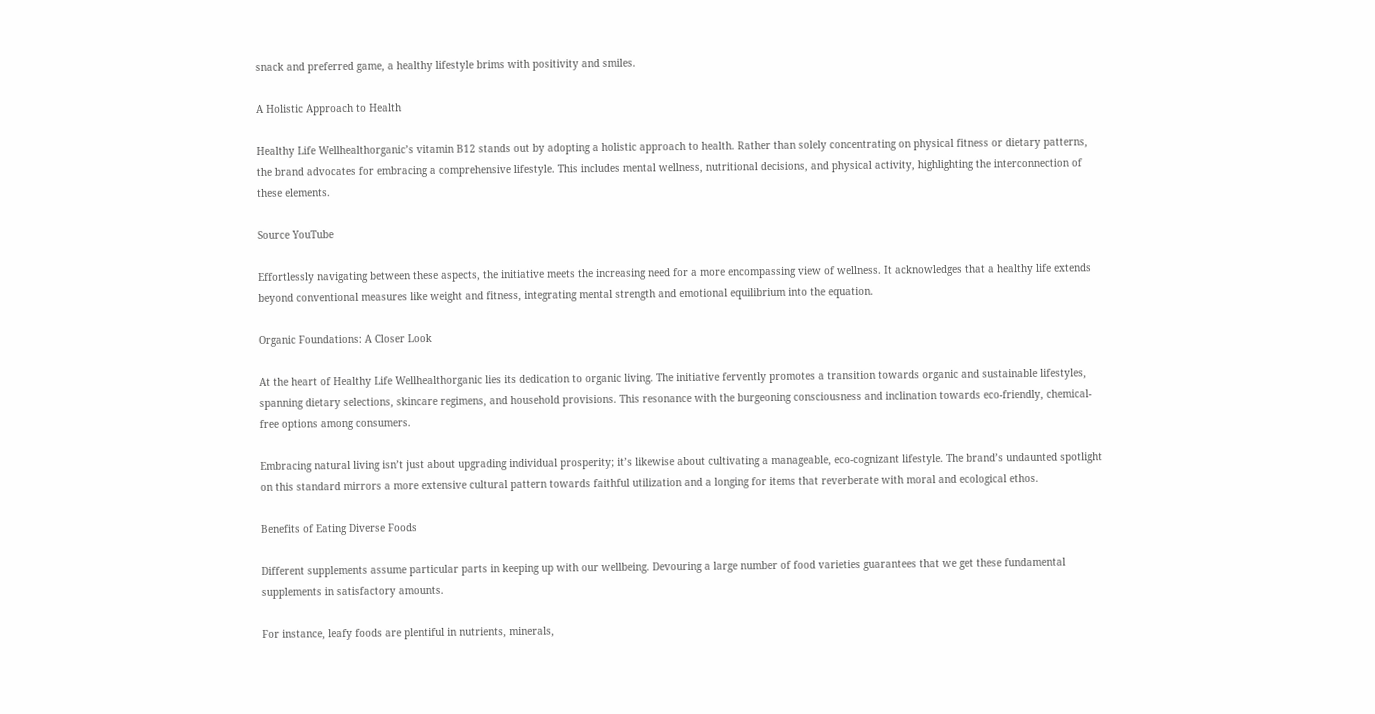snack and preferred game, a healthy lifestyle brims with positivity and smiles.

A Holistic Approach to Health

Healthy Life Wellhealthorganic’s vitamin B12 stands out by adopting a holistic approach to health. Rather than solely concentrating on physical fitness or dietary patterns, the brand advocates for embracing a comprehensive lifestyle. This includes mental wellness, nutritional decisions, and physical activity, highlighting the interconnection of these elements.

Source YouTube

Effortlessly navigating between these aspects, the initiative meets the increasing need for a more encompassing view of wellness. It acknowledges that a healthy life extends beyond conventional measures like weight and fitness, integrating mental strength and emotional equilibrium into the equation.

Organic Foundations: A Closer Look

At the heart of Healthy Life Wellhealthorganic lies its dedication to organic living. The initiative fervently promotes a transition towards organic and sustainable lifestyles, spanning dietary selections, skincare regimens, and household provisions. This resonance with the burgeoning consciousness and inclination towards eco-friendly, chemical-free options among consumers.

Embracing natural living isn’t just about upgrading individual prosperity; it’s likewise about cultivating a manageable, eco-cognizant lifestyle. The brand’s undaunted spotlight on this standard mirrors a more extensive cultural pattern towards faithful utilization and a longing for items that reverberate with moral and ecological ethos.

Benefits of Eating Diverse Foods

Different supplements assume particular parts in keeping up with our wellbeing. Devouring a large number of food varieties guarantees that we get these fundamental supplements in satisfactory amounts.

For instance, leafy foods are plentiful in nutrients, minerals,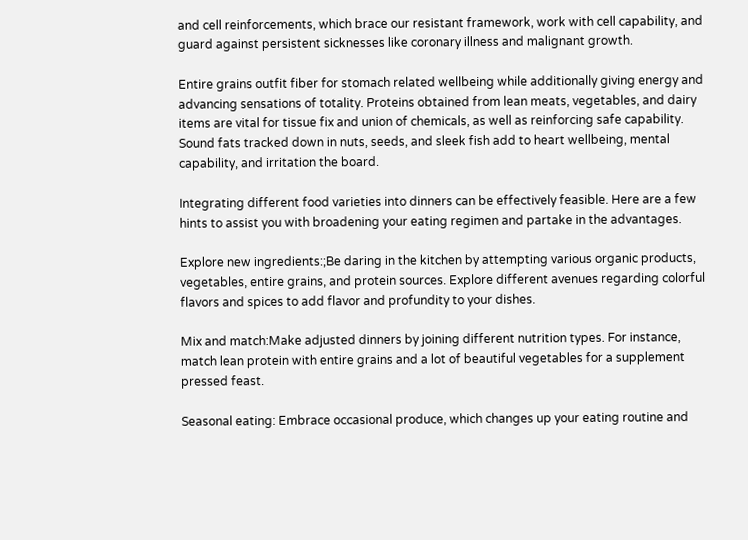and cell reinforcements, which brace our resistant framework, work with cell capability, and guard against persistent sicknesses like coronary illness and malignant growth.

Entire grains outfit fiber for stomach related wellbeing while additionally giving energy and advancing sensations of totality. Proteins obtained from lean meats, vegetables, and dairy items are vital for tissue fix and union of chemicals, as well as reinforcing safe capability. Sound fats tracked down in nuts, seeds, and sleek fish add to heart wellbeing, mental capability, and irritation the board.

Integrating different food varieties into dinners can be effectively feasible. Here are a few hints to assist you with broadening your eating regimen and partake in the advantages.

Explore new ingredients:;Be daring in the kitchen by attempting various organic products, vegetables, entire grains, and protein sources. Explore different avenues regarding colorful flavors and spices to add flavor and profundity to your dishes.

Mix and match:Make adjusted dinners by joining different nutrition types. For instance, match lean protein with entire grains and a lot of beautiful vegetables for a supplement pressed feast.

Seasonal eating: Embrace occasional produce, which changes up your eating routine and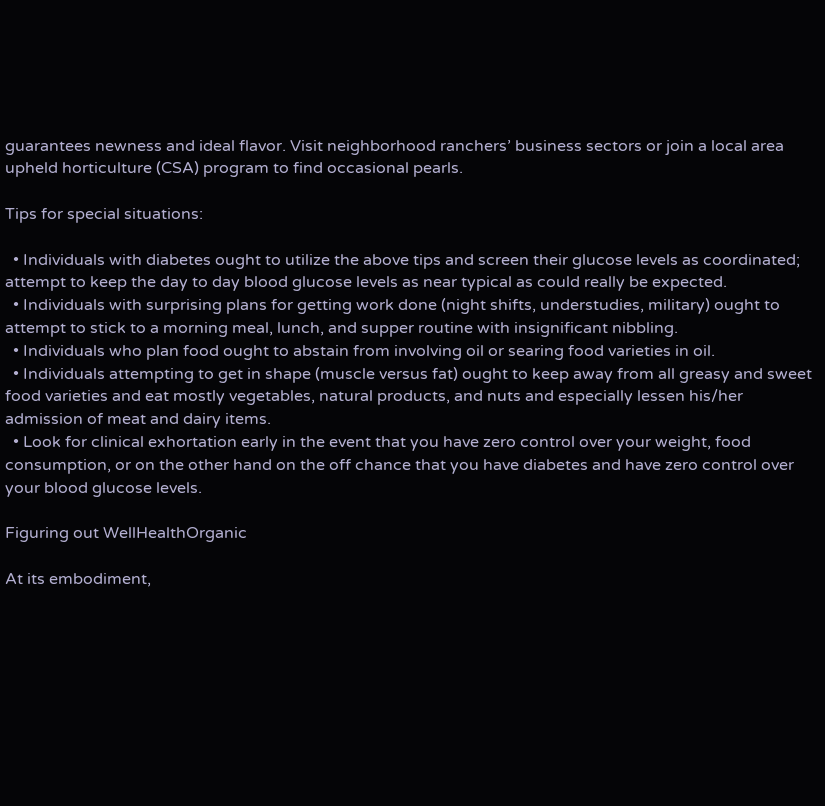guarantees newness and ideal flavor. Visit neighborhood ranchers’ business sectors or join a local area upheld horticulture (CSA) program to find occasional pearls.

Tips for special situations:

  • Individuals with diabetes ought to utilize the above tips and screen their glucose levels as coordinated; attempt to keep the day to day blood glucose levels as near typical as could really be expected.
  • Individuals with surprising plans for getting work done (night shifts, understudies, military) ought to attempt to stick to a morning meal, lunch, and supper routine with insignificant nibbling.
  • Individuals who plan food ought to abstain from involving oil or searing food varieties in oil.
  • Individuals attempting to get in shape (muscle versus fat) ought to keep away from all greasy and sweet food varieties and eat mostly vegetables, natural products, and nuts and especially lessen his/her admission of meat and dairy items.
  • Look for clinical exhortation early in the event that you have zero control over your weight, food consumption, or on the other hand on the off chance that you have diabetes and have zero control over your blood glucose levels.

Figuring out WellHealthOrganic

At its embodiment,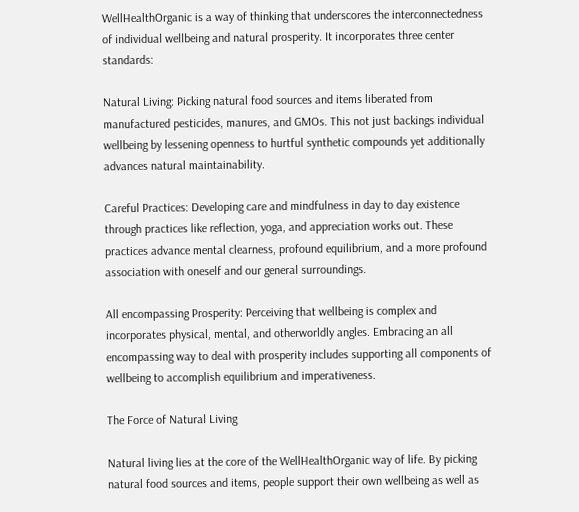WellHealthOrganic is a way of thinking that underscores the interconnectedness of individual wellbeing and natural prosperity. It incorporates three center standards:

Natural Living: Picking natural food sources and items liberated from manufactured pesticides, manures, and GMOs. This not just backings individual wellbeing by lessening openness to hurtful synthetic compounds yet additionally advances natural maintainability.

Careful Practices: Developing care and mindfulness in day to day existence through practices like reflection, yoga, and appreciation works out. These practices advance mental clearness, profound equilibrium, and a more profound association with oneself and our general surroundings.

All encompassing Prosperity: Perceiving that wellbeing is complex and incorporates physical, mental, and otherworldly angles. Embracing an all encompassing way to deal with prosperity includes supporting all components of wellbeing to accomplish equilibrium and imperativeness.

The Force of Natural Living

Natural living lies at the core of the WellHealthOrganic way of life. By picking natural food sources and items, people support their own wellbeing as well as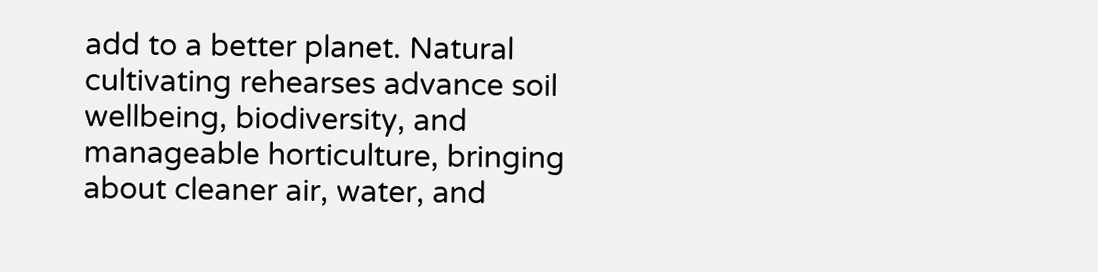add to a better planet. Natural cultivating rehearses advance soil wellbeing, biodiversity, and manageable horticulture, bringing about cleaner air, water, and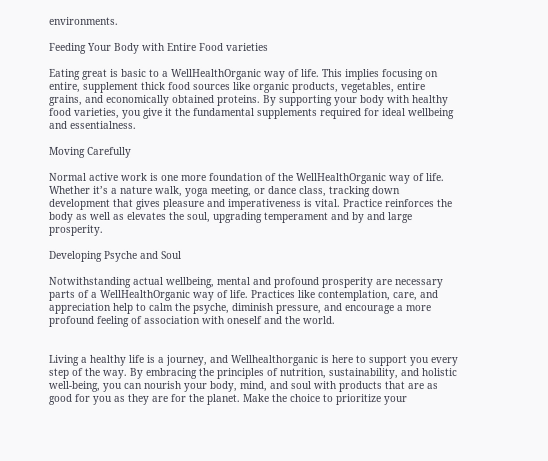environments.

Feeding Your Body with Entire Food varieties

Eating great is basic to a WellHealthOrganic way of life. This implies focusing on entire, supplement thick food sources like organic products, vegetables, entire grains, and economically obtained proteins. By supporting your body with healthy food varieties, you give it the fundamental supplements required for ideal wellbeing and essentialness.

Moving Carefully

Normal active work is one more foundation of the WellHealthOrganic way of life. Whether it’s a nature walk, yoga meeting, or dance class, tracking down development that gives pleasure and imperativeness is vital. Practice reinforces the body as well as elevates the soul, upgrading temperament and by and large prosperity.

Developing Psyche and Soul

Notwithstanding actual wellbeing, mental and profound prosperity are necessary parts of a WellHealthOrganic way of life. Practices like contemplation, care, and appreciation help to calm the psyche, diminish pressure, and encourage a more profound feeling of association with oneself and the world.


Living a healthy life is a journey, and Wellhealthorganic is here to support you every step of the way. By embracing the principles of nutrition, sustainability, and holistic well-being, you can nourish your body, mind, and soul with products that are as good for you as they are for the planet. Make the choice to prioritize your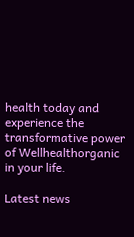health today and experience the transformative power of Wellhealthorganic in your life.

Latest news